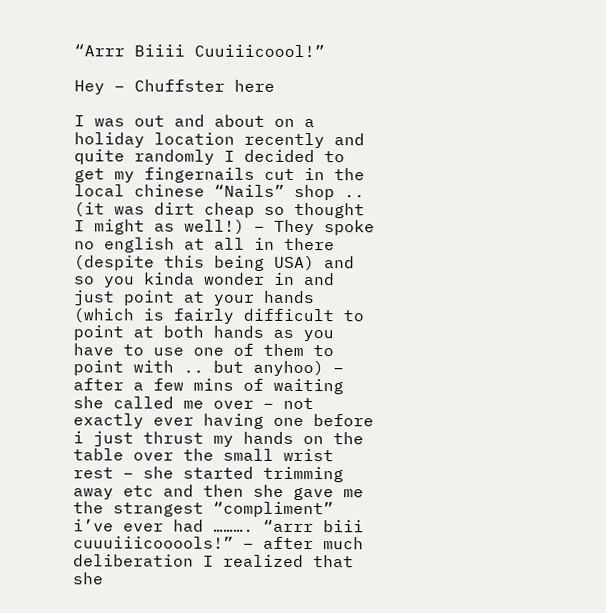“Arrr Biiii Cuuiiicoool!”

Hey – Chuffster here

I was out and about on a holiday location recently and quite randomly I decided to get my fingernails cut in the local chinese “Nails” shop .. (it was dirt cheap so thought I might as well!) – They spoke no english at all in there (despite this being USA) and so you kinda wonder in and just point at your hands (which is fairly difficult to point at both hands as you have to use one of them to point with .. but anyhoo) – after a few mins of waiting she called me over – not exactly ever having one before i just thrust my hands on the table over the small wrist rest – she started trimming away etc and then she gave me the strangest “compliment” i’ve ever had ………. “arrr biii cuuuiiicooools!” – after much deliberation I realized that she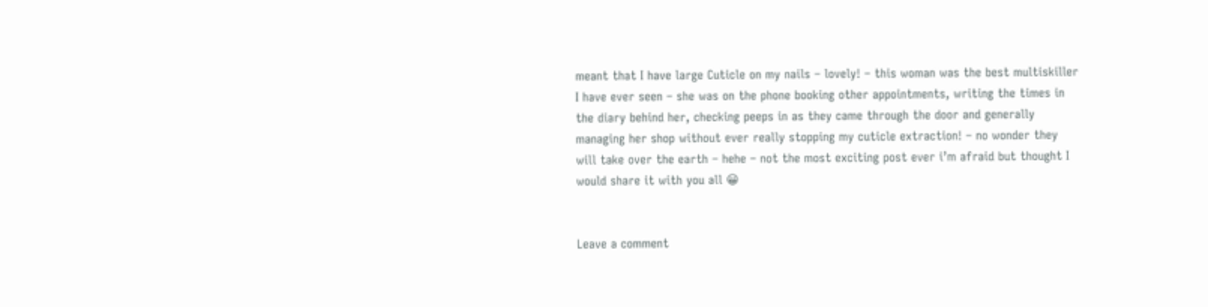meant that I have large Cuticle on my nails – lovely! – this woman was the best multiskiller I have ever seen – she was on the phone booking other appointments, writing the times in the diary behind her, checking peeps in as they came through the door and generally managing her shop without ever really stopping my cuticle extraction! – no wonder they will take over the earth – hehe – not the most exciting post ever i’m afraid but thought I would share it with you all 😀


Leave a comment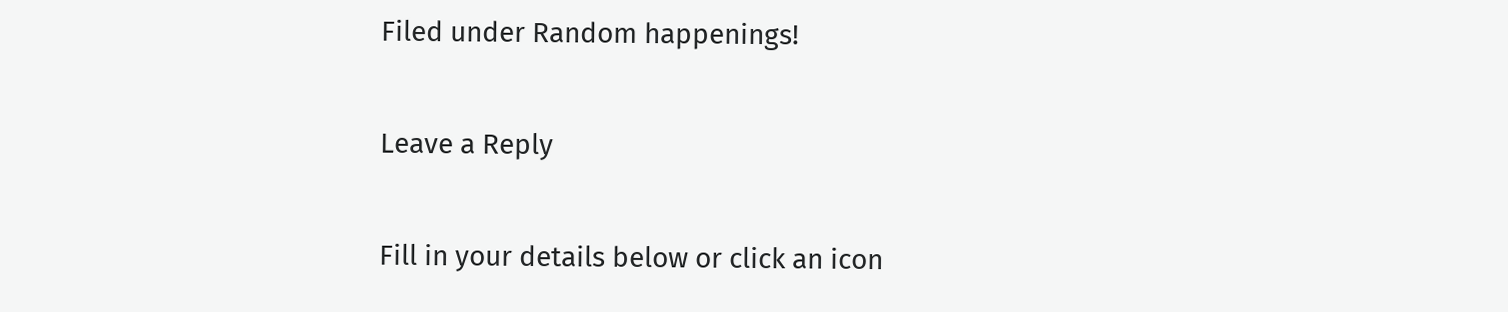Filed under Random happenings!

Leave a Reply

Fill in your details below or click an icon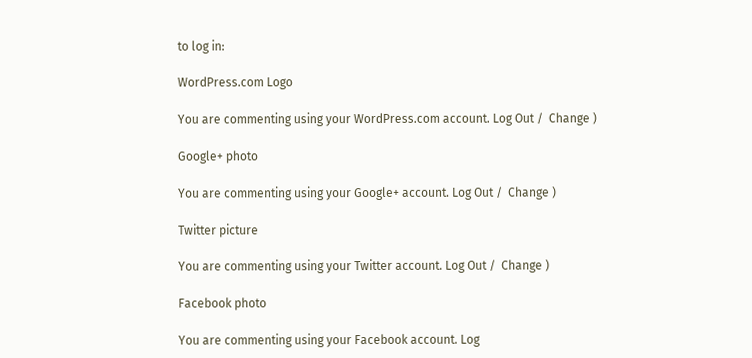to log in:

WordPress.com Logo

You are commenting using your WordPress.com account. Log Out /  Change )

Google+ photo

You are commenting using your Google+ account. Log Out /  Change )

Twitter picture

You are commenting using your Twitter account. Log Out /  Change )

Facebook photo

You are commenting using your Facebook account. Log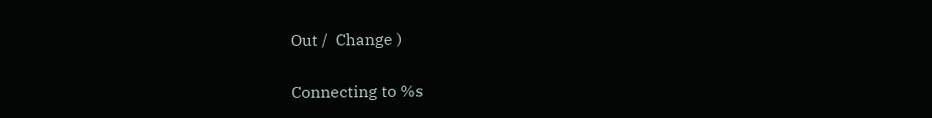Out /  Change )


Connecting to %s